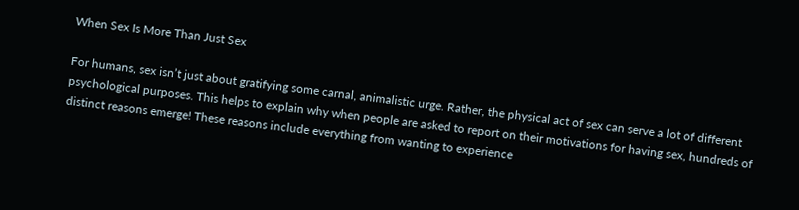When Sex Is More Than Just Sex

For humans, sex isn’t just about gratifying some carnal, animalistic urge. Rather, the physical act of sex can serve a lot of different psychological purposes. This helps to explain why when people are asked to report on their motivations for having sex, hundreds of distinct reasons emerge! These reasons include everything from wanting to experience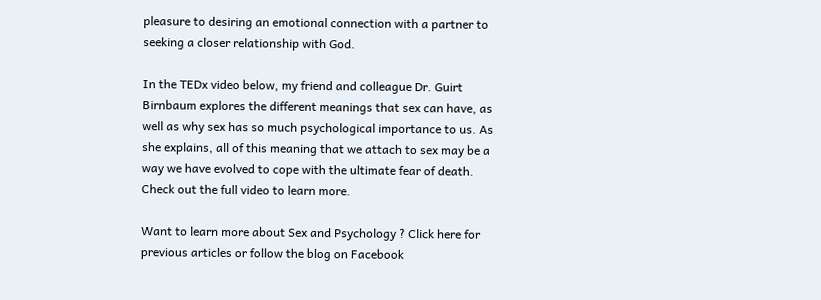pleasure to desiring an emotional connection with a partner to seeking a closer relationship with God.

In the TEDx video below, my friend and colleague Dr. Guirt Birnbaum explores the different meanings that sex can have, as well as why sex has so much psychological importance to us. As she explains, all of this meaning that we attach to sex may be a way we have evolved to cope with the ultimate fear of death. Check out the full video to learn more.

Want to learn more about Sex and Psychology ? Click here for previous articles or follow the blog on Facebook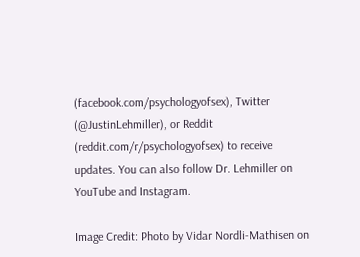(facebook.com/psychologyofsex), Twitter (@JustinLehmiller), or Reddit (reddit.com/r/psychologyofsex) to receive updates. You can also follow Dr. Lehmiller on YouTube and Instagram.

Image Credit: Photo by Vidar Nordli-Mathisen on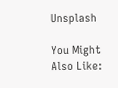Unsplash

You Might Also Like: